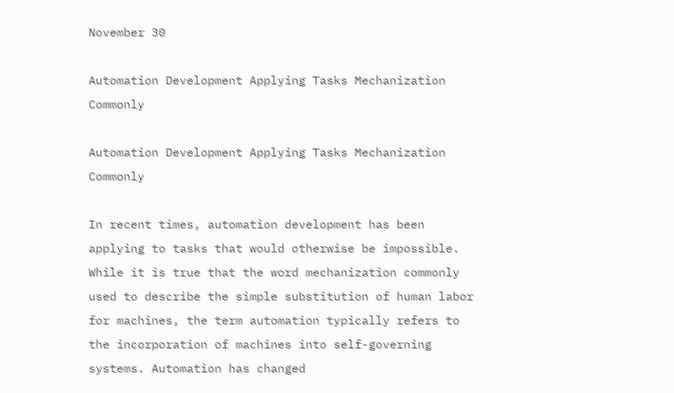November 30

Automation Development Applying Tasks Mechanization Commonly

Automation Development Applying Tasks Mechanization Commonly

In recent times, automation development has been applying to tasks that would otherwise be impossible. While it is true that the word mechanization commonly used to describe the simple substitution of human labor for machines, the term automation typically refers to the incorporation of machines into self-governing systems. Automation has changed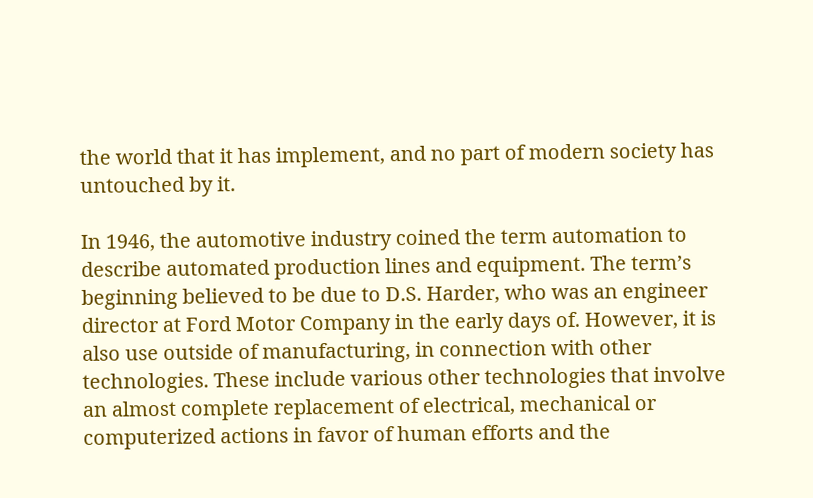the world that it has implement, and no part of modern society has untouched by it.

In 1946, the automotive industry coined the term automation to describe automated production lines and equipment. The term’s beginning believed to be due to D.S. Harder, who was an engineer director at Ford Motor Company in the early days of. However, it is also use outside of manufacturing, in connection with other technologies. These include various other technologies that involve an almost complete replacement of electrical, mechanical or computerized actions in favor of human efforts and the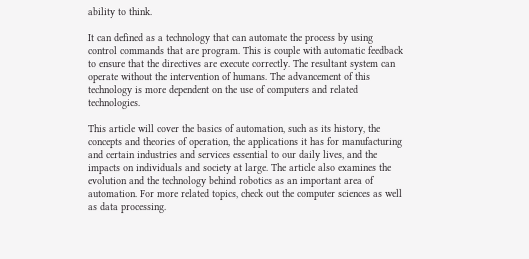ability to think.

It can defined as a technology that can automate the process by using control commands that are program. This is couple with automatic feedback to ensure that the directives are execute correctly. The resultant system can operate without the intervention of humans. The advancement of this technology is more dependent on the use of computers and related technologies.

This article will cover the basics of automation, such as its history, the concepts and theories of operation, the applications it has for manufacturing and certain industries and services essential to our daily lives, and the impacts on individuals and society at large. The article also examines the evolution and the technology behind robotics as an important area of automation. For more related topics, check out the computer sciences as well as data processing.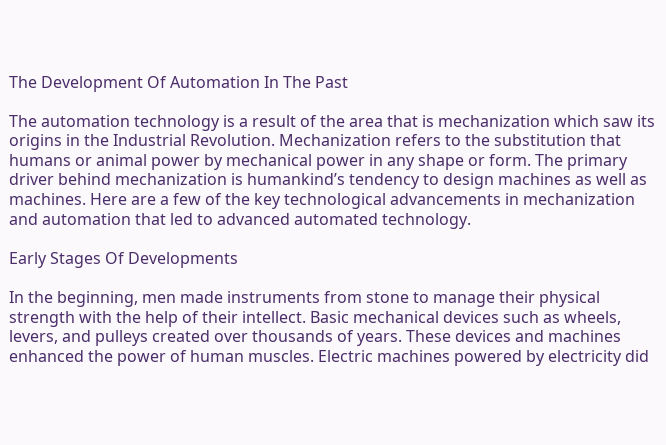The Development Of Automation In The Past

The automation technology is a result of the area that is mechanization which saw its origins in the Industrial Revolution. Mechanization refers to the substitution that humans or animal power by mechanical power in any shape or form. The primary driver behind mechanization is humankind’s tendency to design machines as well as machines. Here are a few of the key technological advancements in mechanization and automation that led to advanced automated technology.

Early Stages Of Developments

In the beginning, men made instruments from stone to manage their physical strength with the help of their intellect. Basic mechanical devices such as wheels, levers, and pulleys created over thousands of years. These devices and machines enhanced the power of human muscles. Electric machines powered by electricity did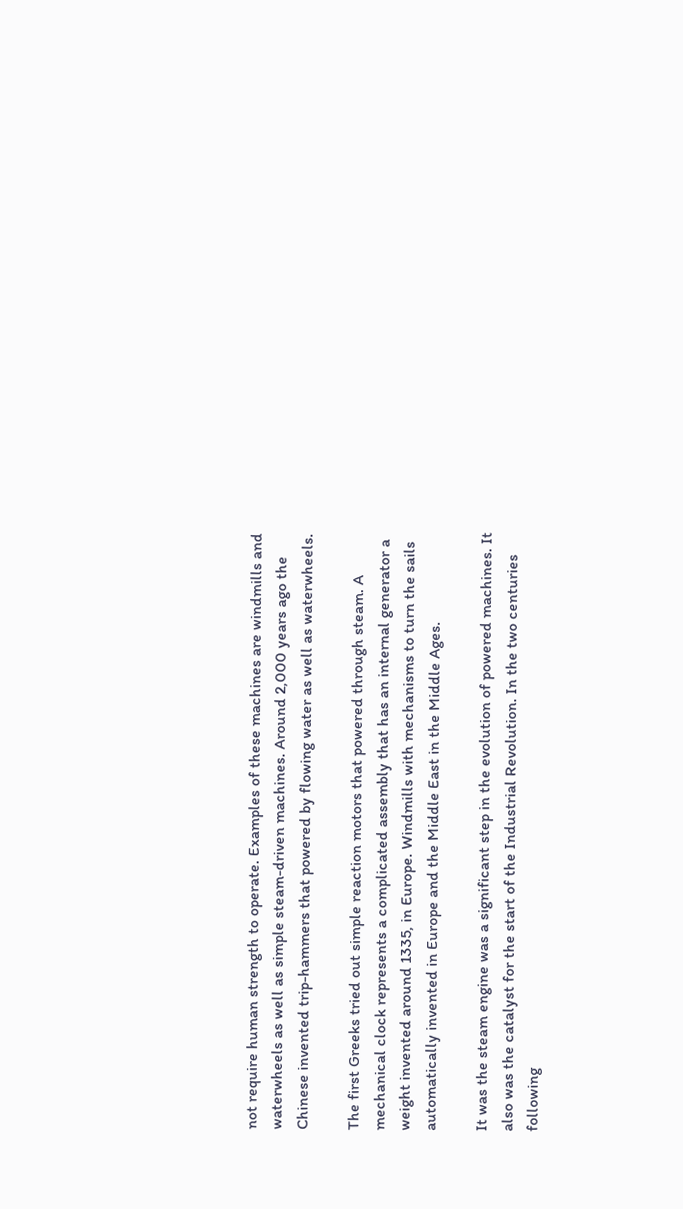not require human strength to operate. Examples of these machines are windmills and waterwheels as well as simple steam-driven machines. Around 2,000 years ago the Chinese invented trip-hammers that powered by flowing water as well as waterwheels.

The first Greeks tried out simple reaction motors that powered through steam. A mechanical clock represents a complicated assembly that has an internal generator a weight invented around 1335, in Europe. Windmills with mechanisms to turn the sails automatically invented in Europe and the Middle East in the Middle Ages.

It was the steam engine was a significant step in the evolution of powered machines. It also was the catalyst for the start of the Industrial Revolution. In the two centuries following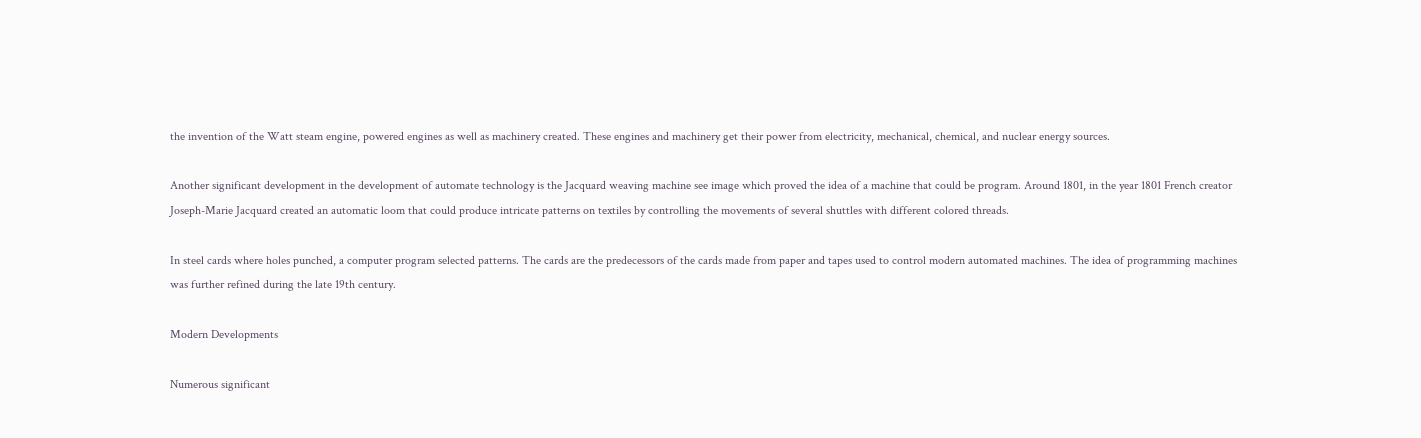the invention of the Watt steam engine, powered engines as well as machinery created. These engines and machinery get their power from electricity, mechanical, chemical, and nuclear energy sources.

Another significant development in the development of automate technology is the Jacquard weaving machine see image which proved the idea of a machine that could be program. Around 1801, in the year 1801 French creator Joseph-Marie Jacquard created an automatic loom that could produce intricate patterns on textiles by controlling the movements of several shuttles with different colored threads.

In steel cards where holes punched, a computer program selected patterns. The cards are the predecessors of the cards made from paper and tapes used to control modern automated machines. The idea of programming machines was further refined during the late 19th century.

Modern Developments

Numerous significant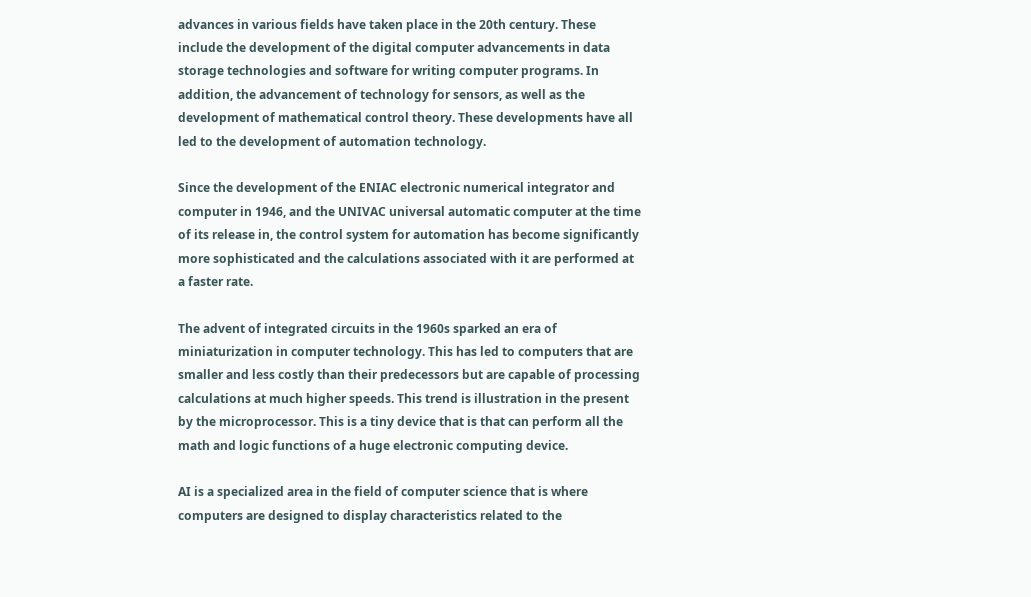advances in various fields have taken place in the 20th century. These include the development of the digital computer advancements in data storage technologies and software for writing computer programs. In addition, the advancement of technology for sensors, as well as the development of mathematical control theory. These developments have all led to the development of automation technology.

Since the development of the ENIAC electronic numerical integrator and computer in 1946, and the UNIVAC universal automatic computer at the time of its release in, the control system for automation has become significantly more sophisticated and the calculations associated with it are performed at a faster rate.

The advent of integrated circuits in the 1960s sparked an era of miniaturization in computer technology. This has led to computers that are smaller and less costly than their predecessors but are capable of processing calculations at much higher speeds. This trend is illustration in the present by the microprocessor. This is a tiny device that is that can perform all the math and logic functions of a huge electronic computing device.

AI is a specialized area in the field of computer science that is where computers are designed to display characteristics related to the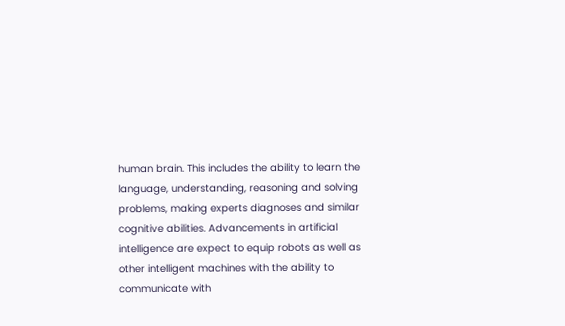human brain. This includes the ability to learn the language, understanding, reasoning and solving problems, making experts diagnoses and similar cognitive abilities. Advancements in artificial intelligence are expect to equip robots as well as other intelligent machines with the ability to communicate with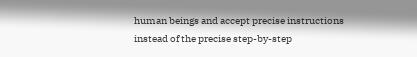human beings and accept precise instructions instead of the precise step-by-step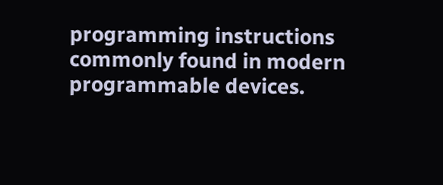programming instructions commonly found in modern programmable devices.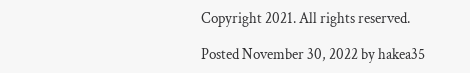Copyright 2021. All rights reserved.

Posted November 30, 2022 by hakea35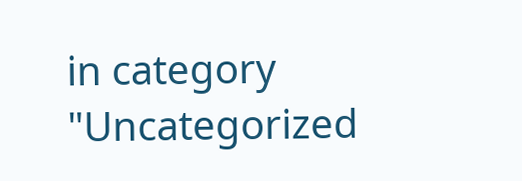in category "Uncategorized